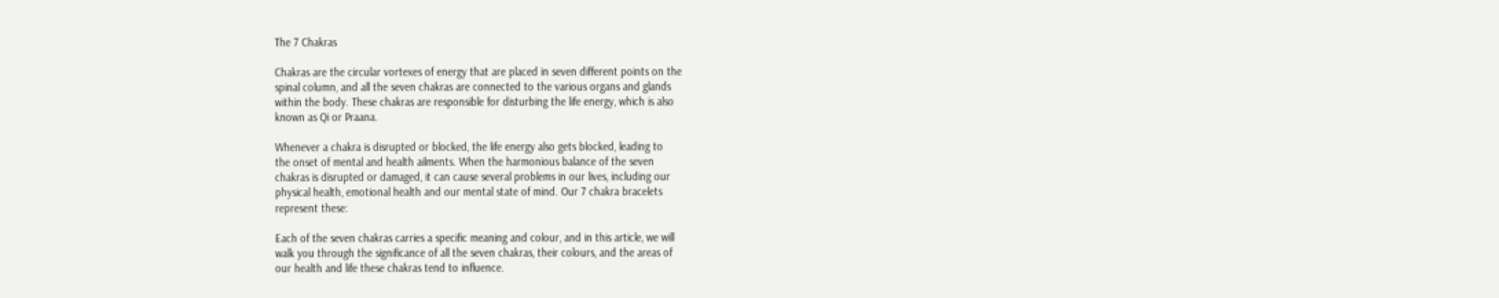The 7 Chakras

Chakras are the circular vortexes of energy that are placed in seven different points on the
spinal column, and all the seven chakras are connected to the various organs and glands
within the body. These chakras are responsible for disturbing the life energy, which is also
known as Qi or Praana.

Whenever a chakra is disrupted or blocked, the life energy also gets blocked, leading to
the onset of mental and health ailments. When the harmonious balance of the seven
chakras is disrupted or damaged, it can cause several problems in our lives, including our
physical health, emotional health and our mental state of mind. Our 7 chakra bracelets
represent these:

Each of the seven chakras carries a specific meaning and colour, and in this article, we will
walk you through the significance of all the seven chakras, their colours, and the areas of
our health and life these chakras tend to influence.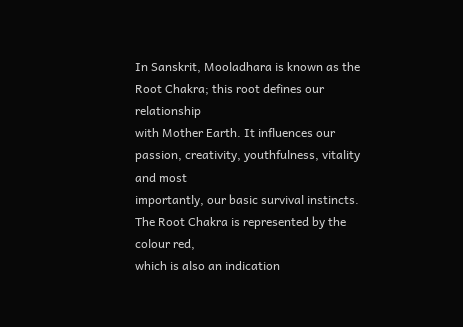In Sanskrit, Mooladhara is known as the Root Chakra; this root defines our relationship
with Mother Earth. It influences our passion, creativity, youthfulness, vitality and most
importantly, our basic survival instincts. The Root Chakra is represented by the colour red,
which is also an indication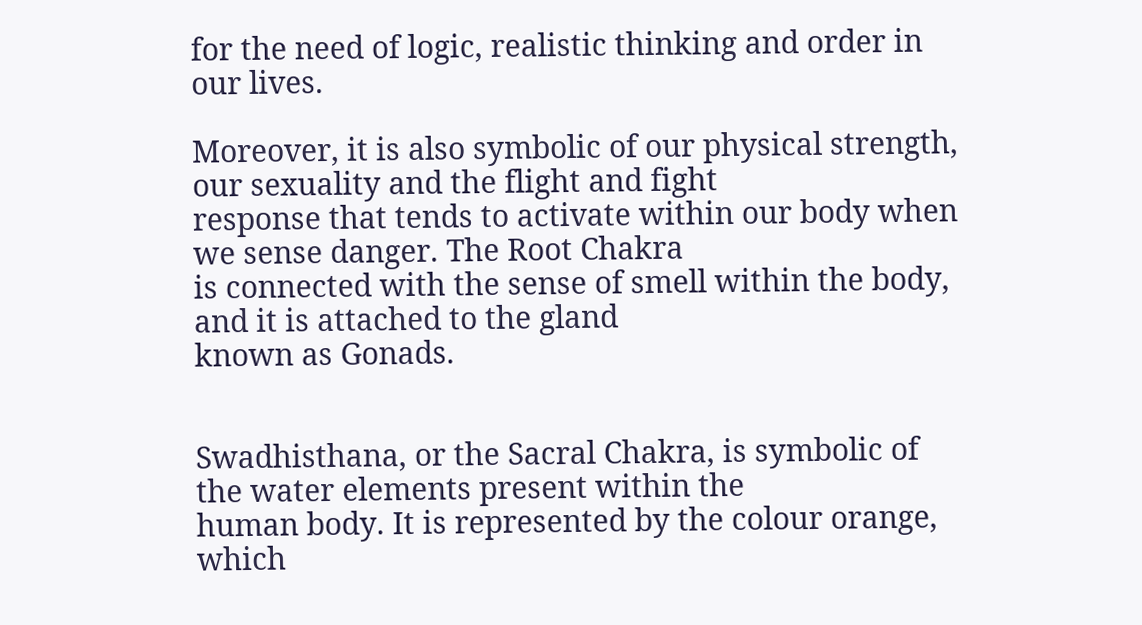for the need of logic, realistic thinking and order in our lives.

Moreover, it is also symbolic of our physical strength, our sexuality and the flight and fight
response that tends to activate within our body when we sense danger. The Root Chakra
is connected with the sense of smell within the body, and it is attached to the gland
known as Gonads.


Swadhisthana, or the Sacral Chakra, is symbolic of the water elements present within the
human body. It is represented by the colour orange, which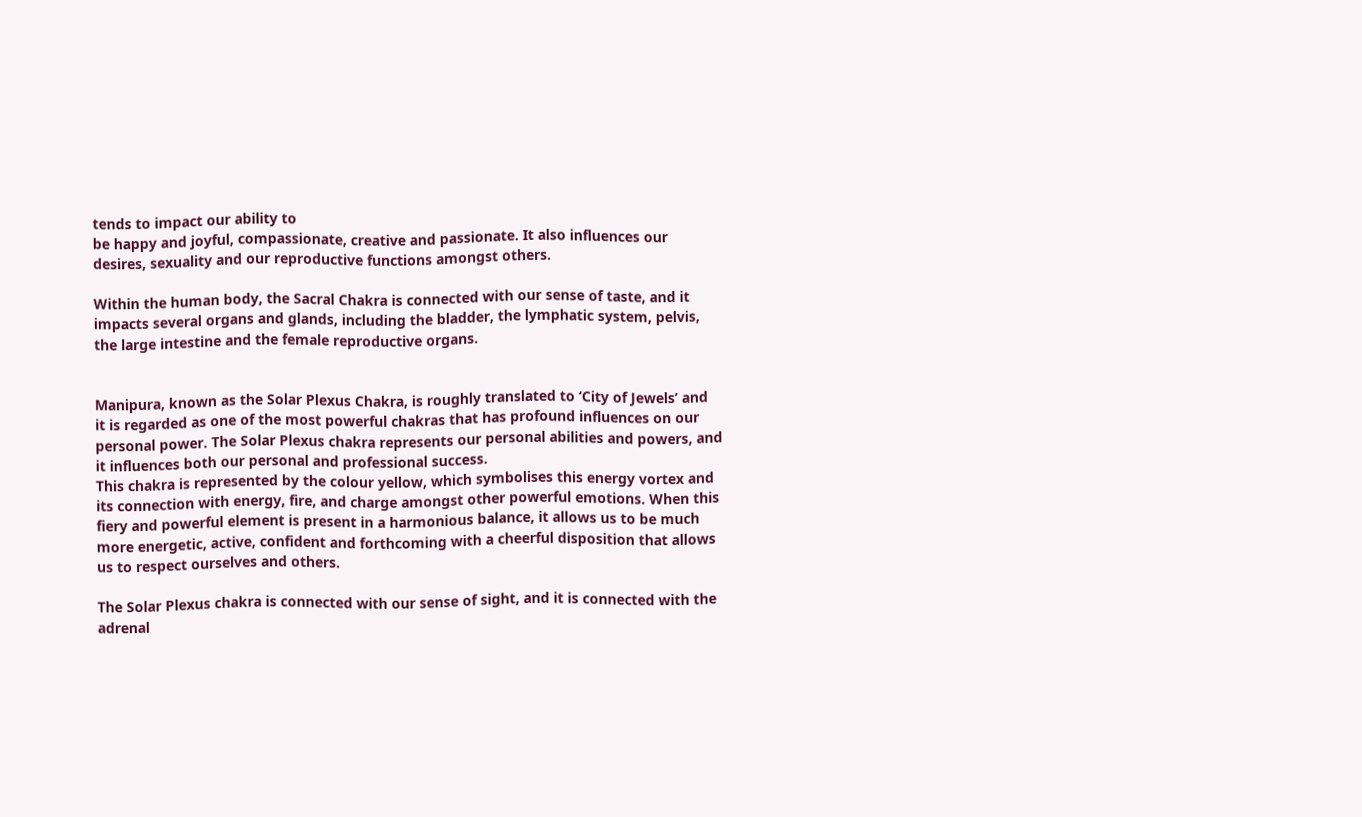tends to impact our ability to
be happy and joyful, compassionate, creative and passionate. It also influences our
desires, sexuality and our reproductive functions amongst others.

Within the human body, the Sacral Chakra is connected with our sense of taste, and it
impacts several organs and glands, including the bladder, the lymphatic system, pelvis,
the large intestine and the female reproductive organs.


Manipura, known as the Solar Plexus Chakra, is roughly translated to ‘City of Jewels’ and
it is regarded as one of the most powerful chakras that has profound influences on our
personal power. The Solar Plexus chakra represents our personal abilities and powers, and
it influences both our personal and professional success.
This chakra is represented by the colour yellow, which symbolises this energy vortex and
its connection with energy, fire, and charge amongst other powerful emotions. When this
fiery and powerful element is present in a harmonious balance, it allows us to be much
more energetic, active, confident and forthcoming with a cheerful disposition that allows
us to respect ourselves and others.

The Solar Plexus chakra is connected with our sense of sight, and it is connected with the
adrenal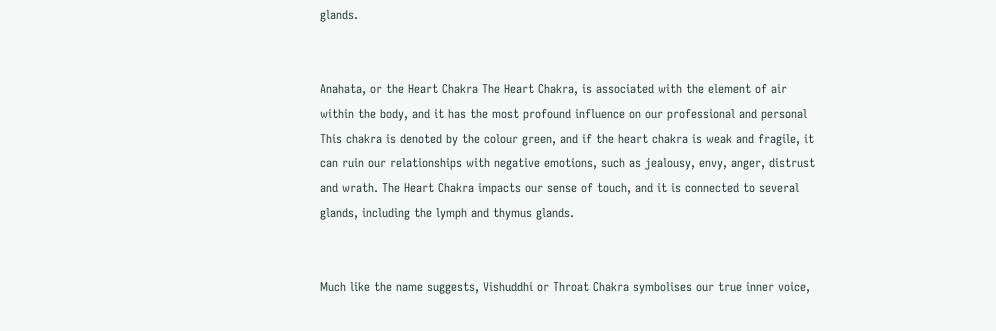glands.


Anahata, or the Heart Chakra The Heart Chakra, is associated with the element of air
within the body, and it has the most profound influence on our professional and personal
This chakra is denoted by the colour green, and if the heart chakra is weak and fragile, it
can ruin our relationships with negative emotions, such as jealousy, envy, anger, distrust
and wrath. The Heart Chakra impacts our sense of touch, and it is connected to several
glands, including the lymph and thymus glands.


Much like the name suggests, Vishuddhi or Throat Chakra symbolises our true inner voice,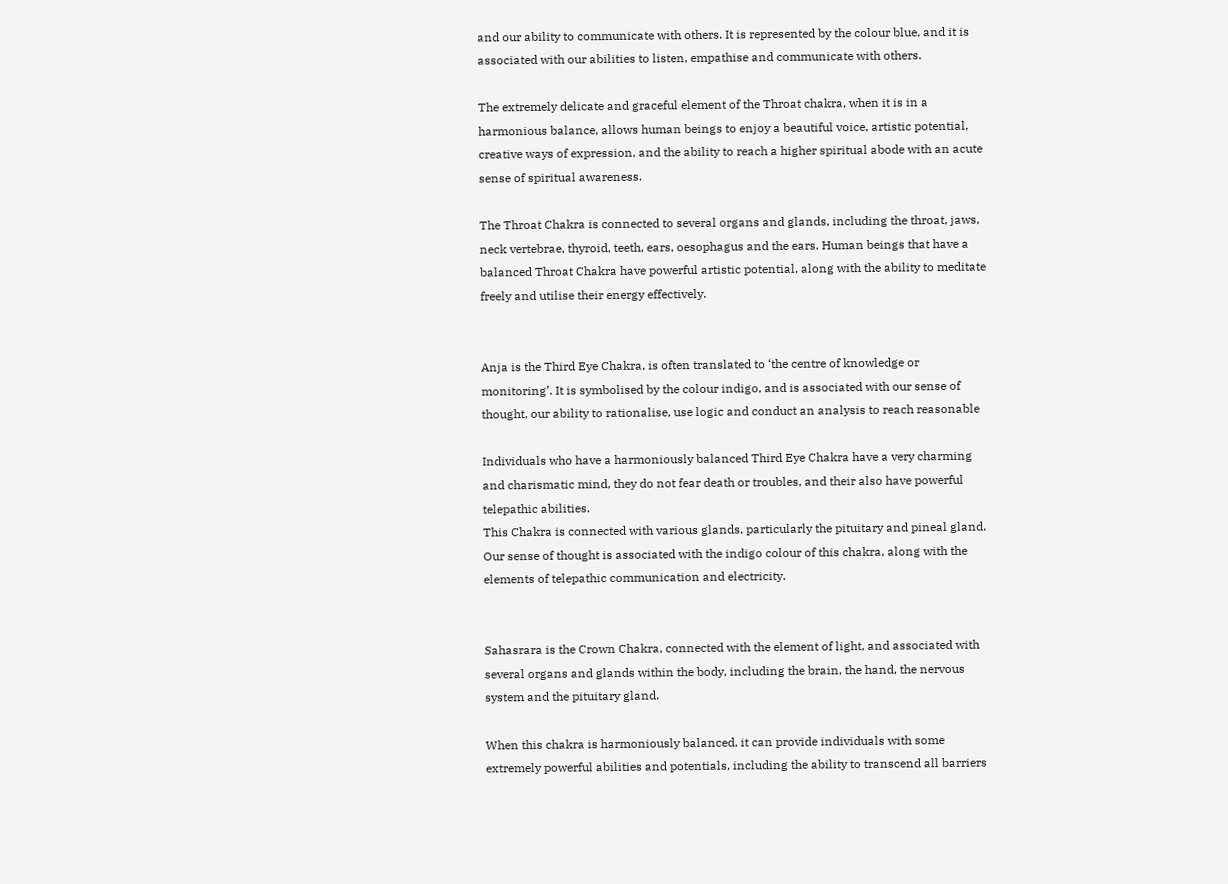and our ability to communicate with others. It is represented by the colour blue, and it is
associated with our abilities to listen, empathise and communicate with others.

The extremely delicate and graceful element of the Throat chakra, when it is in a
harmonious balance, allows human beings to enjoy a beautiful voice, artistic potential,
creative ways of expression, and the ability to reach a higher spiritual abode with an acute
sense of spiritual awareness.

The Throat Chakra is connected to several organs and glands, including the throat, jaws,
neck vertebrae, thyroid, teeth, ears, oesophagus and the ears. Human beings that have a
balanced Throat Chakra have powerful artistic potential, along with the ability to meditate
freely and utilise their energy effectively.


Anja is the Third Eye Chakra, is often translated to ‘the centre of knowledge or
monitoring’. It is symbolised by the colour indigo, and is associated with our sense of
thought, our ability to rationalise, use logic and conduct an analysis to reach reasonable

Individuals who have a harmoniously balanced Third Eye Chakra have a very charming
and charismatic mind, they do not fear death or troubles, and their also have powerful
telepathic abilities.
This Chakra is connected with various glands, particularly the pituitary and pineal gland.
Our sense of thought is associated with the indigo colour of this chakra, along with the
elements of telepathic communication and electricity.


Sahasrara is the Crown Chakra, connected with the element of light, and associated with
several organs and glands within the body, including the brain, the hand, the nervous
system and the pituitary gland.

When this chakra is harmoniously balanced, it can provide individuals with some
extremely powerful abilities and potentials, including the ability to transcend all barriers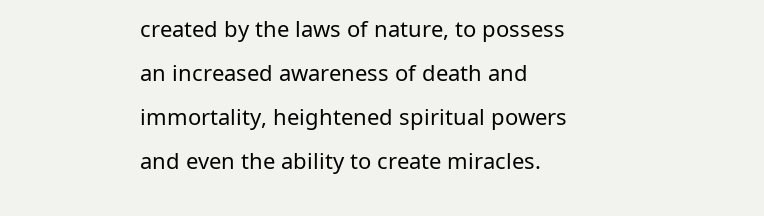created by the laws of nature, to possess an increased awareness of death and
immortality, heightened spiritual powers and even the ability to create miracles.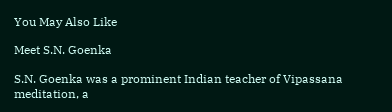You May Also Like

Meet S.N. Goenka

S.N. Goenka was a prominent Indian teacher of Vipassana meditation, a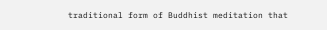traditional form of Buddhist meditation that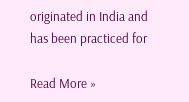originated in India and has been practiced for

Read More »